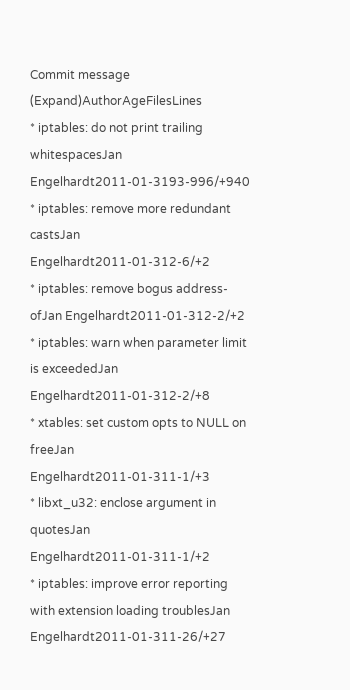Commit message (Expand)AuthorAgeFilesLines
* iptables: do not print trailing whitespacesJan Engelhardt2011-01-3193-996/+940
* iptables: remove more redundant castsJan Engelhardt2011-01-312-6/+2
* iptables: remove bogus address-ofJan Engelhardt2011-01-312-2/+2
* iptables: warn when parameter limit is exceededJan Engelhardt2011-01-312-2/+8
* xtables: set custom opts to NULL on freeJan Engelhardt2011-01-311-1/+3
* libxt_u32: enclose argument in quotesJan Engelhardt2011-01-311-1/+2
* iptables: improve error reporting with extension loading troublesJan Engelhardt2011-01-311-26/+27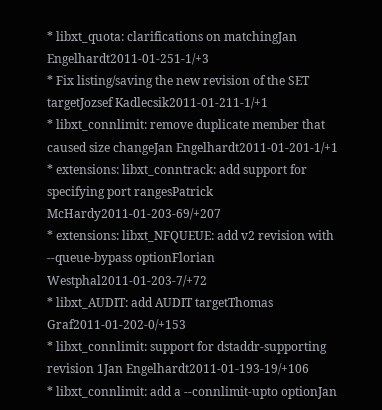* libxt_quota: clarifications on matchingJan Engelhardt2011-01-251-1/+3
* Fix listing/saving the new revision of the SET targetJozsef Kadlecsik2011-01-211-1/+1
* libxt_connlimit: remove duplicate member that caused size changeJan Engelhardt2011-01-201-1/+1
* extensions: libxt_conntrack: add support for specifying port rangesPatrick McHardy2011-01-203-69/+207
* extensions: libxt_NFQUEUE: add v2 revision with --queue-bypass optionFlorian Westphal2011-01-203-7/+72
* libxt_AUDIT: add AUDIT targetThomas Graf2011-01-202-0/+153
* libxt_connlimit: support for dstaddr-supporting revision 1Jan Engelhardt2011-01-193-19/+106
* libxt_connlimit: add a --connlimit-upto optionJan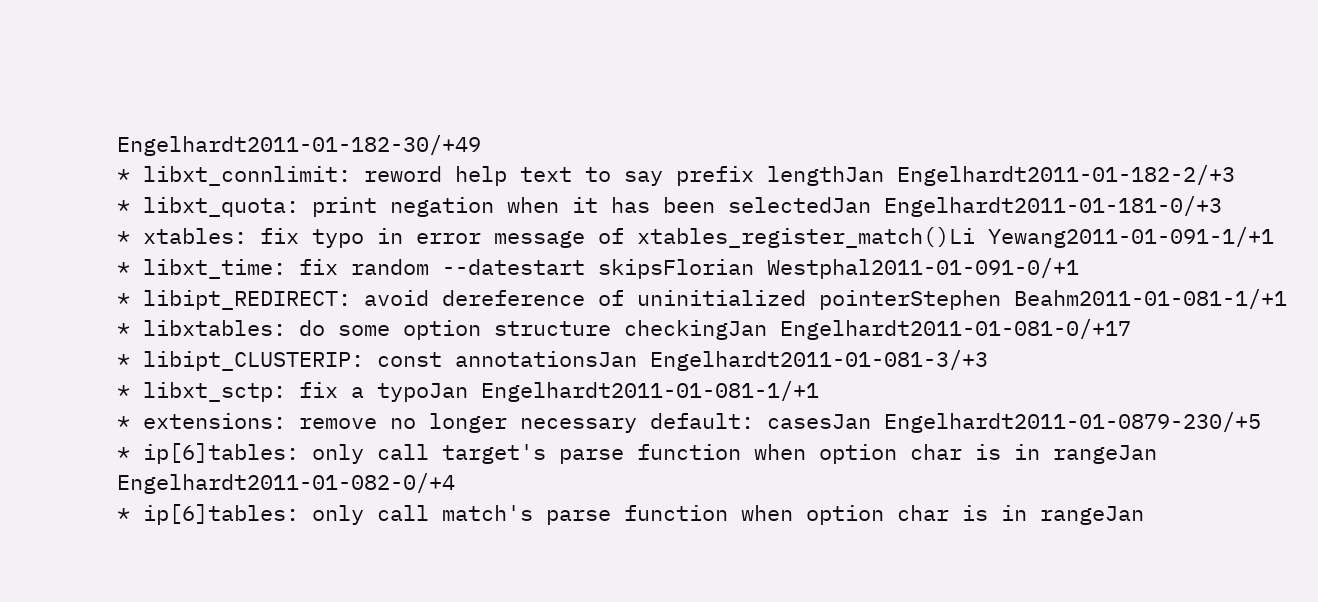Engelhardt2011-01-182-30/+49
* libxt_connlimit: reword help text to say prefix lengthJan Engelhardt2011-01-182-2/+3
* libxt_quota: print negation when it has been selectedJan Engelhardt2011-01-181-0/+3
* xtables: fix typo in error message of xtables_register_match()Li Yewang2011-01-091-1/+1
* libxt_time: fix random --datestart skipsFlorian Westphal2011-01-091-0/+1
* libipt_REDIRECT: avoid dereference of uninitialized pointerStephen Beahm2011-01-081-1/+1
* libxtables: do some option structure checkingJan Engelhardt2011-01-081-0/+17
* libipt_CLUSTERIP: const annotationsJan Engelhardt2011-01-081-3/+3
* libxt_sctp: fix a typoJan Engelhardt2011-01-081-1/+1
* extensions: remove no longer necessary default: casesJan Engelhardt2011-01-0879-230/+5
* ip[6]tables: only call target's parse function when option char is in rangeJan Engelhardt2011-01-082-0/+4
* ip[6]tables: only call match's parse function when option char is in rangeJan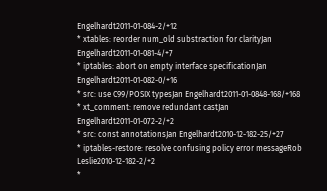Engelhardt2011-01-084-2/+12
* xtables: reorder num_old substraction for clarityJan Engelhardt2011-01-081-4/+7
* iptables: abort on empty interface specificationJan Engelhardt2011-01-082-0/+16
* src: use C99/POSIX typesJan Engelhardt2011-01-0848-168/+168
* xt_comment: remove redundant castJan Engelhardt2011-01-072-2/+2
* src: const annotationsJan Engelhardt2010-12-182-25/+27
* iptables-restore: resolve confusing policy error messageRob Leslie2010-12-182-2/+2
*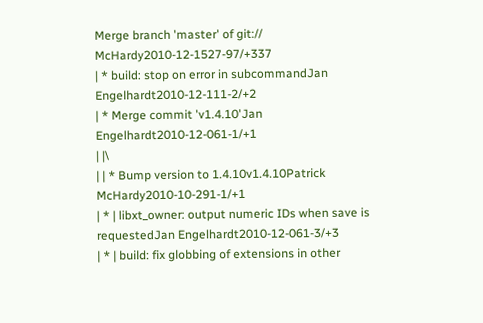Merge branch 'master' of git:// McHardy2010-12-1527-97/+337
| * build: stop on error in subcommandJan Engelhardt2010-12-111-2/+2
| * Merge commit 'v1.4.10'Jan Engelhardt2010-12-061-1/+1
| |\
| | * Bump version to 1.4.10v1.4.10Patrick McHardy2010-10-291-1/+1
| * | libxt_owner: output numeric IDs when save is requestedJan Engelhardt2010-12-061-3/+3
| * | build: fix globbing of extensions in other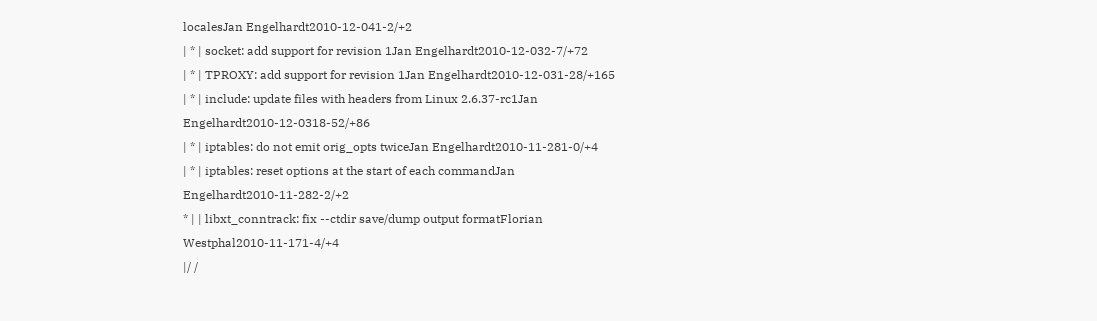localesJan Engelhardt2010-12-041-2/+2
| * | socket: add support for revision 1Jan Engelhardt2010-12-032-7/+72
| * | TPROXY: add support for revision 1Jan Engelhardt2010-12-031-28/+165
| * | include: update files with headers from Linux 2.6.37-rc1Jan Engelhardt2010-12-0318-52/+86
| * | iptables: do not emit orig_opts twiceJan Engelhardt2010-11-281-0/+4
| * | iptables: reset options at the start of each commandJan Engelhardt2010-11-282-2/+2
* | | libxt_conntrack: fix --ctdir save/dump output formatFlorian Westphal2010-11-171-4/+4
|/ /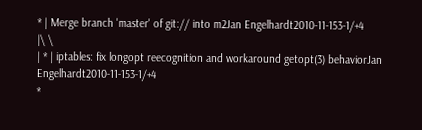* | Merge branch 'master' of git:// into m2Jan Engelhardt2010-11-153-1/+4
|\ \
| * | iptables: fix longopt reecognition and workaround getopt(3) behaviorJan Engelhardt2010-11-153-1/+4
*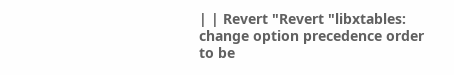| | Revert "Revert "libxtables: change option precedence order to be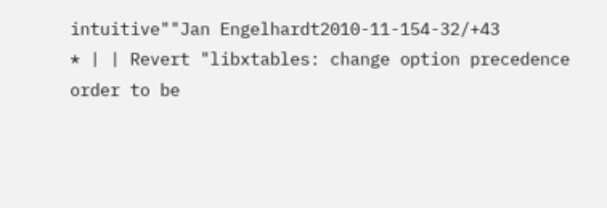intuitive""Jan Engelhardt2010-11-154-32/+43
* | | Revert "libxtables: change option precedence order to be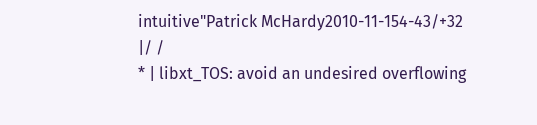intuitive"Patrick McHardy2010-11-154-43/+32
|/ /
* | libxt_TOS: avoid an undesired overflowing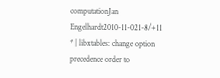computationJan Engelhardt2010-11-021-8/+11
* | libxtables: change option precedence order to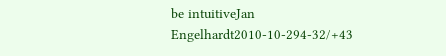be intuitiveJan Engelhardt2010-10-294-32/+43